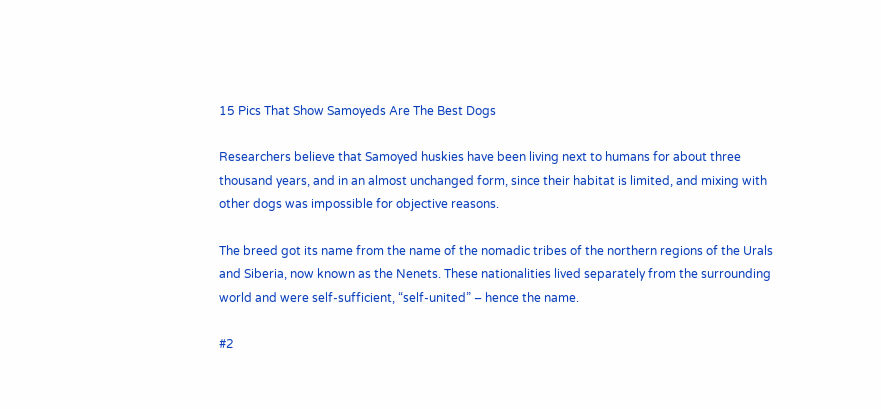15 Pics That Show Samoyeds Are The Best Dogs

Researchers believe that Samoyed huskies have been living next to humans for about three thousand years, and in an almost unchanged form, since their habitat is limited, and mixing with other dogs was impossible for objective reasons.

The breed got its name from the name of the nomadic tribes of the northern regions of the Urals and Siberia, now known as the Nenets. These nationalities lived separately from the surrounding world and were self-sufficient, “self-united” – hence the name.

#2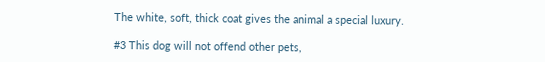The white, soft, thick coat gives the animal a special luxury.

#3 This dog will not offend other pets,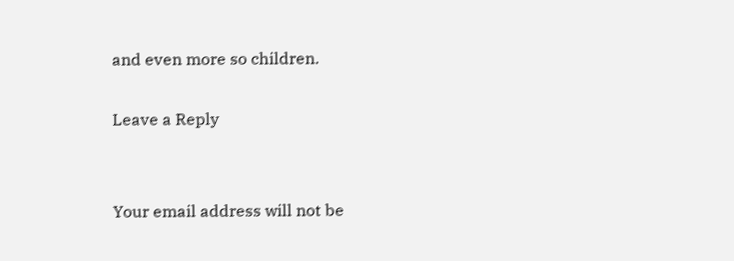and even more so children.

Leave a Reply


Your email address will not be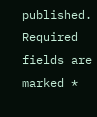published. Required fields are marked *